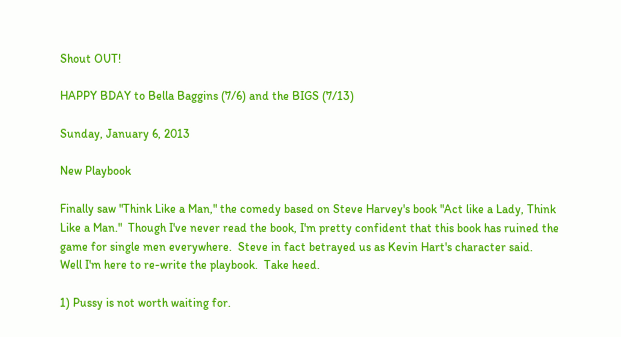Shout OUT!

HAPPY BDAY to Bella Baggins (7/6) and the BIGS (7/13)

Sunday, January 6, 2013

New Playbook

Finally saw "Think Like a Man," the comedy based on Steve Harvey's book "Act like a Lady, Think Like a Man."  Though I've never read the book, I'm pretty confident that this book has ruined the game for single men everywhere.  Steve in fact betrayed us as Kevin Hart's character said.  Well I'm here to re-write the playbook.  Take heed.

1) Pussy is not worth waiting for.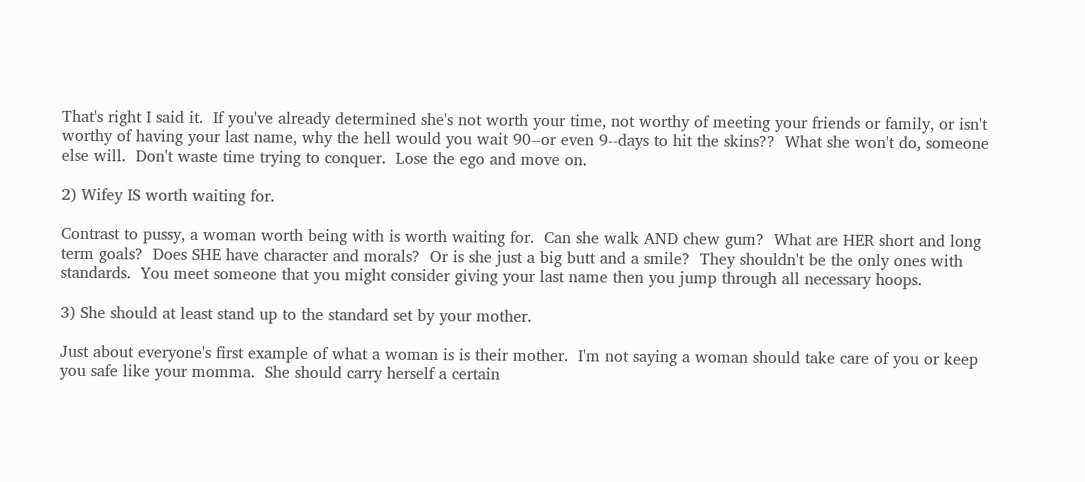That's right I said it.  If you've already determined she's not worth your time, not worthy of meeting your friends or family, or isn't worthy of having your last name, why the hell would you wait 90--or even 9--days to hit the skins??  What she won't do, someone else will.  Don't waste time trying to conquer.  Lose the ego and move on.

2) Wifey IS worth waiting for.

Contrast to pussy, a woman worth being with is worth waiting for.  Can she walk AND chew gum?  What are HER short and long term goals?  Does SHE have character and morals?  Or is she just a big butt and a smile?  They shouldn't be the only ones with standards.  You meet someone that you might consider giving your last name then you jump through all necessary hoops.

3) She should at least stand up to the standard set by your mother.

Just about everyone's first example of what a woman is is their mother.  I'm not saying a woman should take care of you or keep you safe like your momma.  She should carry herself a certain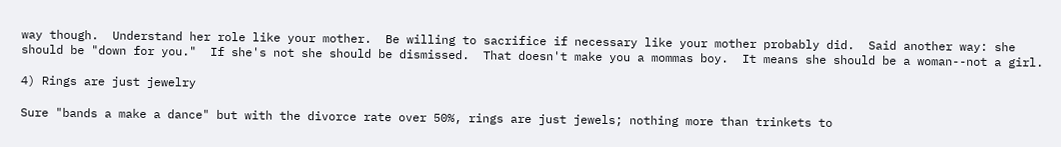way though.  Understand her role like your mother.  Be willing to sacrifice if necessary like your mother probably did.  Said another way: she should be "down for you."  If she's not she should be dismissed.  That doesn't make you a mommas boy.  It means she should be a woman--not a girl.

4) Rings are just jewelry

Sure "bands a make a dance" but with the divorce rate over 50%, rings are just jewels; nothing more than trinkets to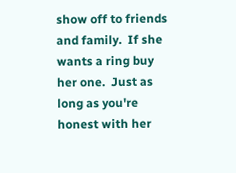show off to friends and family.  If she wants a ring buy her one.  Just as long as you're honest with her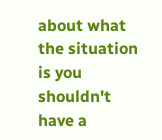about what the situation is you shouldn't have a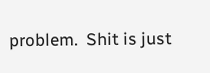problem.  Shit is just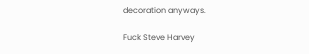decoration anyways.

Fuck Steve Harvey